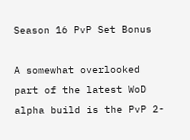Season 16 PvP Set Bonus

A somewhat overlooked part of the latest WoD alpha build is the PvP 2-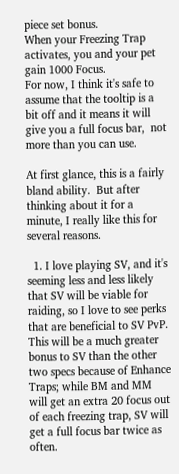piece set bonus.
When your Freezing Trap activates, you and your pet gain 1000 Focus.
For now, I think it's safe to assume that the tooltip is a bit off and it means it will give you a full focus bar,  not more than you can use.

At first glance, this is a fairly bland ability.  But after thinking about it for a minute, I really like this for several reasons.

  1. I love playing SV, and it's seeming less and less likely that SV will be viable for raiding, so I love to see perks that are beneficial to SV PvP.  This will be a much greater bonus to SV than the other two specs because of Enhance Traps; while BM and MM will get an extra 20 focus out of each freezing trap, SV will get a full focus bar twice as often.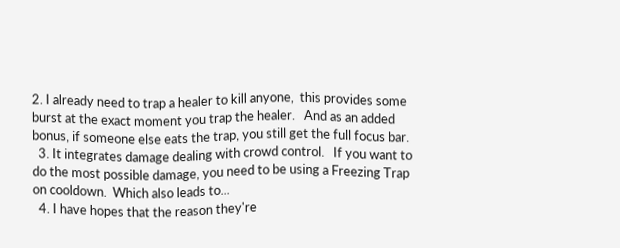2. I already need to trap a healer to kill anyone,  this provides some burst at the exact moment you trap the healer.   And as an added bonus, if someone else eats the trap, you still get the full focus bar.
  3. It integrates damage dealing with crowd control.   If you want to do the most possible damage, you need to be using a Freezing Trap on cooldown.  Which also leads to...
  4. I have hopes that the reason they're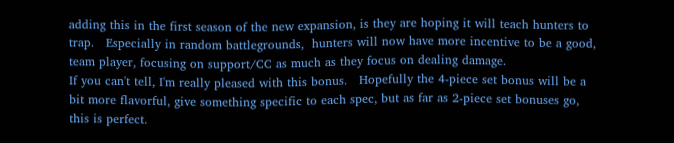adding this in the first season of the new expansion, is they are hoping it will teach hunters to trap.   Especially in random battlegrounds,  hunters will now have more incentive to be a good, team player, focusing on support/CC as much as they focus on dealing damage.
If you can't tell, I'm really pleased with this bonus.   Hopefully the 4-piece set bonus will be a bit more flavorful, give something specific to each spec, but as far as 2-piece set bonuses go, this is perfect.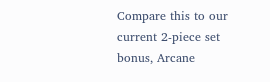Compare this to our current 2-piece set bonus, Arcane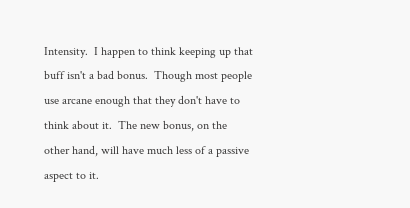Intensity.  I happen to think keeping up that buff isn't a bad bonus.  Though most people use arcane enough that they don't have to think about it.  The new bonus, on the other hand, will have much less of a passive aspect to it.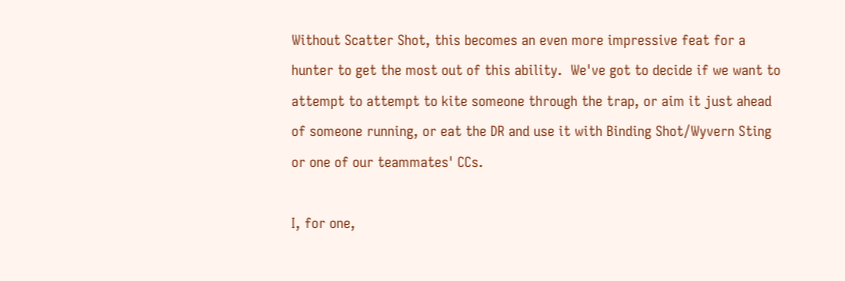Without Scatter Shot, this becomes an even more impressive feat for a hunter to get the most out of this ability.  We've got to decide if we want to attempt to attempt to kite someone through the trap, or aim it just ahead of someone running, or eat the DR and use it with Binding Shot/Wyvern Sting or one of our teammates' CCs.

I, for one,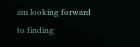am looking forward to finding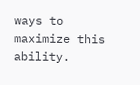ways to maximize this ability.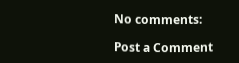No comments:

Post a Comment